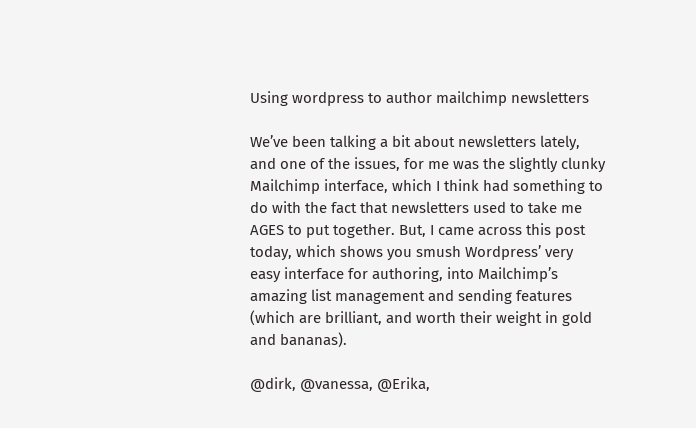Using wordpress to author mailchimp newsletters

We’ve been talking a bit about newsletters lately, and one of the issues, for me was the slightly clunky Mailchimp interface, which I think had something to do with the fact that newsletters used to take me AGES to put together. But, I came across this post today, which shows you smush Wordpress’ very easy interface for authoring, into Mailchimp’s amazing list management and sending features (which are brilliant, and worth their weight in gold and bananas).

@dirk, @vanessa, @Erika,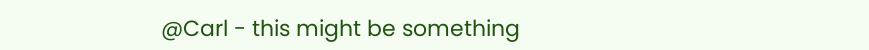@Carl - this might be something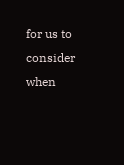for us to consider when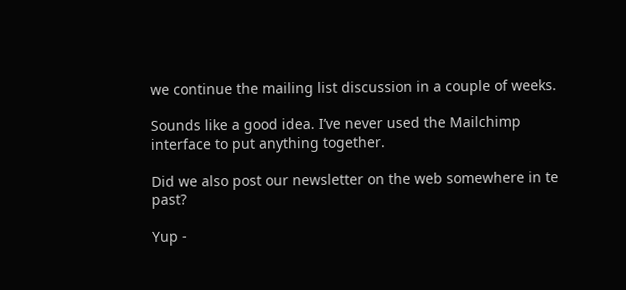we continue the mailing list discussion in a couple of weeks.

Sounds like a good idea. I’ve never used the Mailchimp interface to put anything together.

Did we also post our newsletter on the web somewhere in te past?

Yup -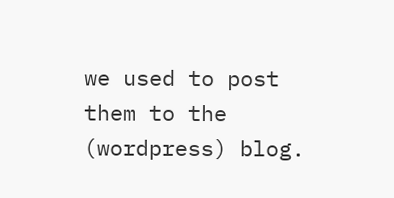we used to post them to the (wordpress) blog.